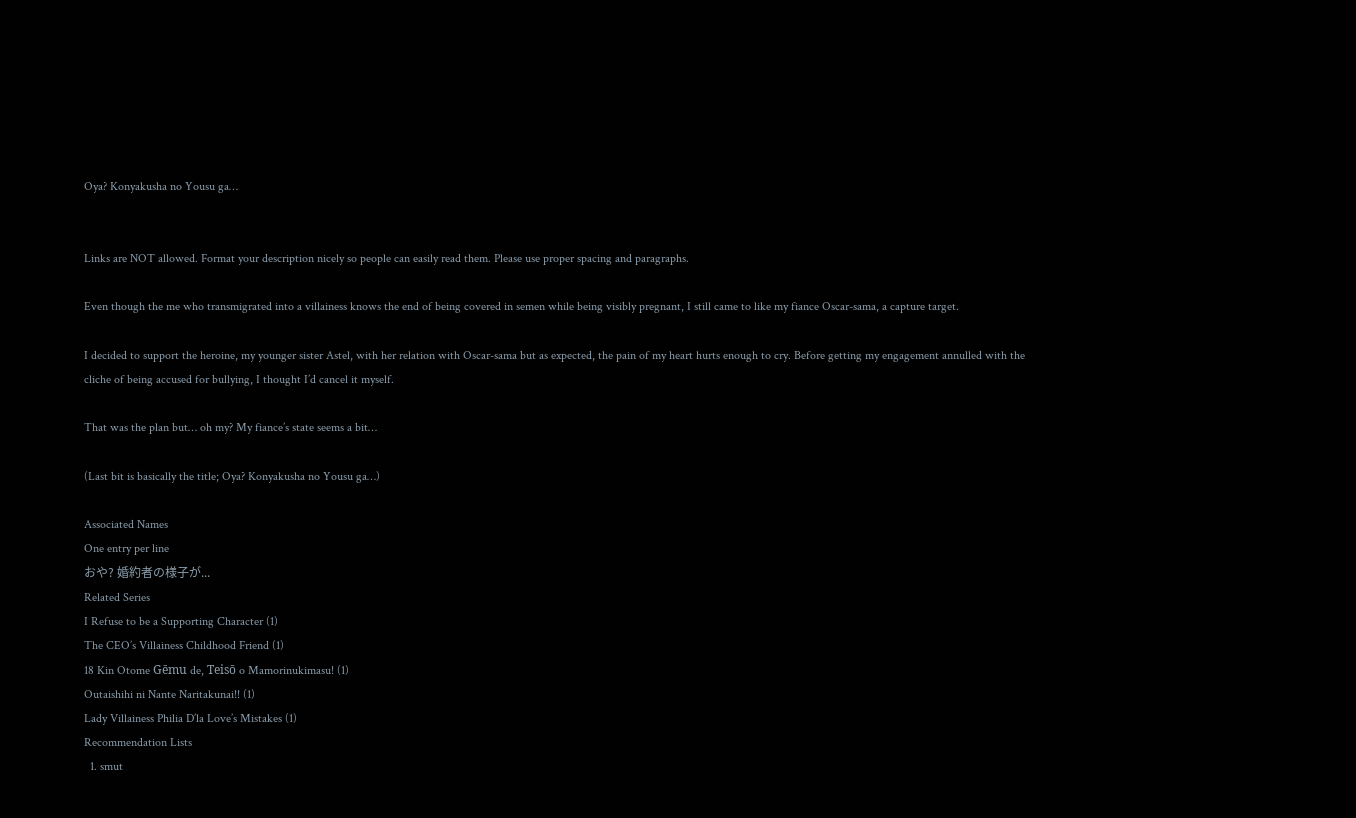Oya? Konyakusha no Yousu ga…


Links are NOT allowed. Format your description nicely so people can easily read them. Please use proper spacing and paragraphs.

Even though the me who transmigrated into a villainess knows the end of being covered in semen while being visibly pregnant, I still came to like my fiance Oscar-sama, a capture target.

I decided to support the heroine, my younger sister Astel, with her relation with Oscar-sama but as expected, the pain of my heart hurts enough to cry. Before getting my engagement annulled with the cliche of being accused for bullying, I thought I’d cancel it myself.

That was the plan but… oh my? My fiance’s state seems a bit…

(Last bit is basically the title; Oya? Konyakusha no Yousu ga…)

Associated Names
One entry per line
おや? 婚約者の様子が...
Related Series
I Refuse to be a Supporting Character (1)
The CEO’s Villainess Childhood Friend (1)
18 Kin Otome Gēmu de, Teisō o Mamorinukimasu! (1)
Outaishihi ni Nante Naritakunai!! (1)
Lady Villainess Philia D’la Love’s Mistakes (1)
Recommendation Lists
  1. smut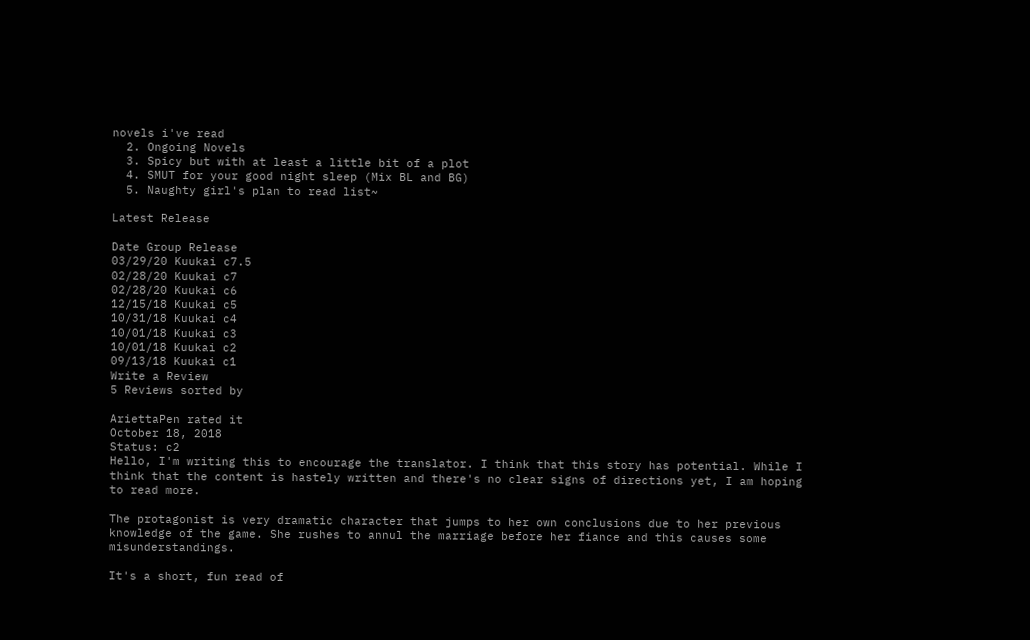novels i've read
  2. Ongoing Novels
  3. Spicy but with at least a little bit of a plot
  4. SMUT for your good night sleep (Mix BL and BG)
  5. Naughty girl's plan to read list~

Latest Release

Date Group Release
03/29/20 Kuukai c7.5
02/28/20 Kuukai c7
02/28/20 Kuukai c6
12/15/18 Kuukai c5
10/31/18 Kuukai c4
10/01/18 Kuukai c3
10/01/18 Kuukai c2
09/13/18 Kuukai c1
Write a Review
5 Reviews sorted by

AriettaPen rated it
October 18, 2018
Status: c2
Hello, I'm writing this to encourage the translator. I think that this story has potential. While I think that the content is hastely written and there's no clear signs of directions yet, I am hoping to read more.

The protagonist is very dramatic character that jumps to her own conclusions due to her previous knowledge of the game. She rushes to annul the marriage before her fiance and this causes some misunderstandings.

It's a short, fun read of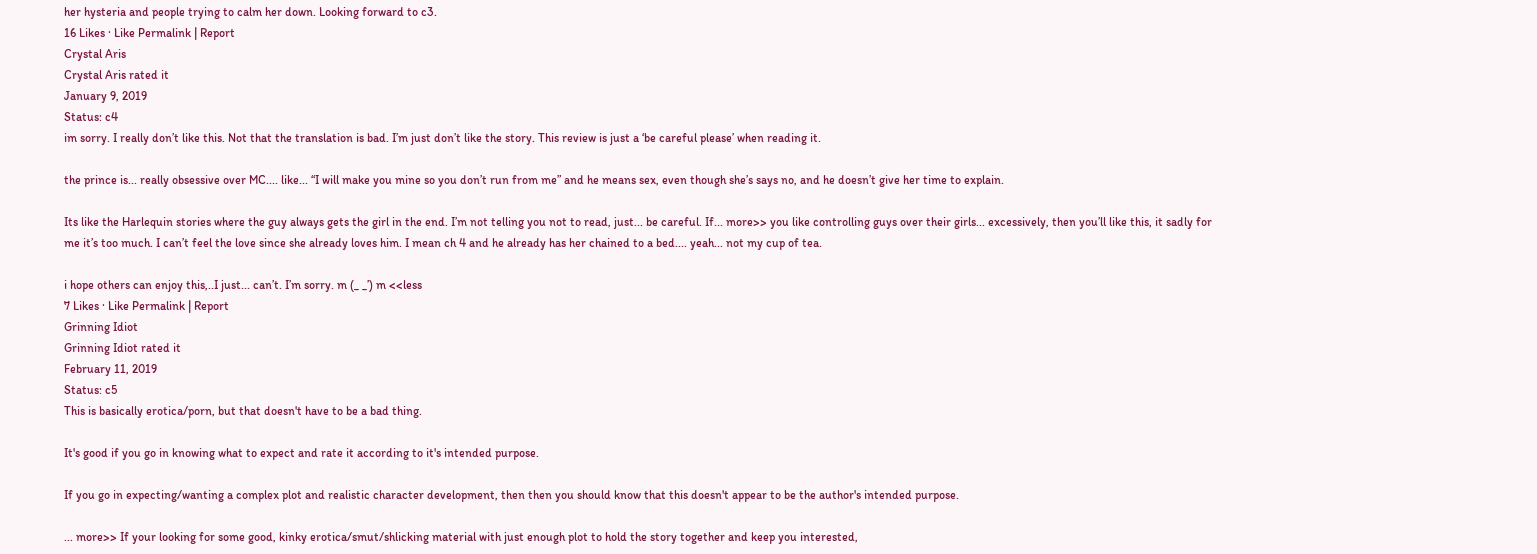her hysteria and people trying to calm her down. Looking forward to c3.
16 Likes · Like Permalink | Report
Crystal Aris
Crystal Aris rated it
January 9, 2019
Status: c4
im sorry. I really don’t like this. Not that the translation is bad. I’m just don’t like the story. This review is just a ‘be careful please’ when reading it.

the prince is... really obsessive over MC.... like... “I will make you mine so you don’t run from me” and he means sex, even though she’s says no, and he doesn’t give her time to explain.

Its like the Harlequin stories where the guy always gets the girl in the end. I’m not telling you not to read, just... be careful. If... more>> you like controlling guys over their girls... excessively, then you’ll like this, it sadly for me it’s too much. I can’t feel the love since she already loves him. I mean ch 4 and he already has her chained to a bed.... yeah... not my cup of tea.

i hope others can enjoy this,..I just... can’t. I’m sorry. m (_ _’) m <<less
7 Likes · Like Permalink | Report
Grinning Idiot
Grinning Idiot rated it
February 11, 2019
Status: c5
This is basically erotica/porn, but that doesn't have to be a bad thing.

It's good if you go in knowing what to expect and rate it according to it's intended purpose.

If you go in expecting/wanting a complex plot and realistic character development, then then you should know that this doesn't appear to be the author's intended purpose.

... more>> If your looking for some good, kinky erotica/smut/shlicking material with just enough plot to hold the story together and keep you interested,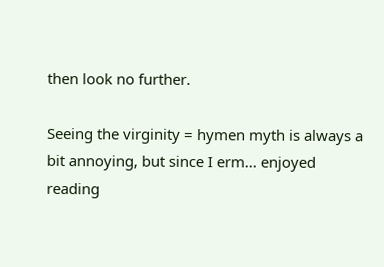then look no further.

Seeing the virginity = hymen myth is always a bit annoying, but since I erm... enjoyed reading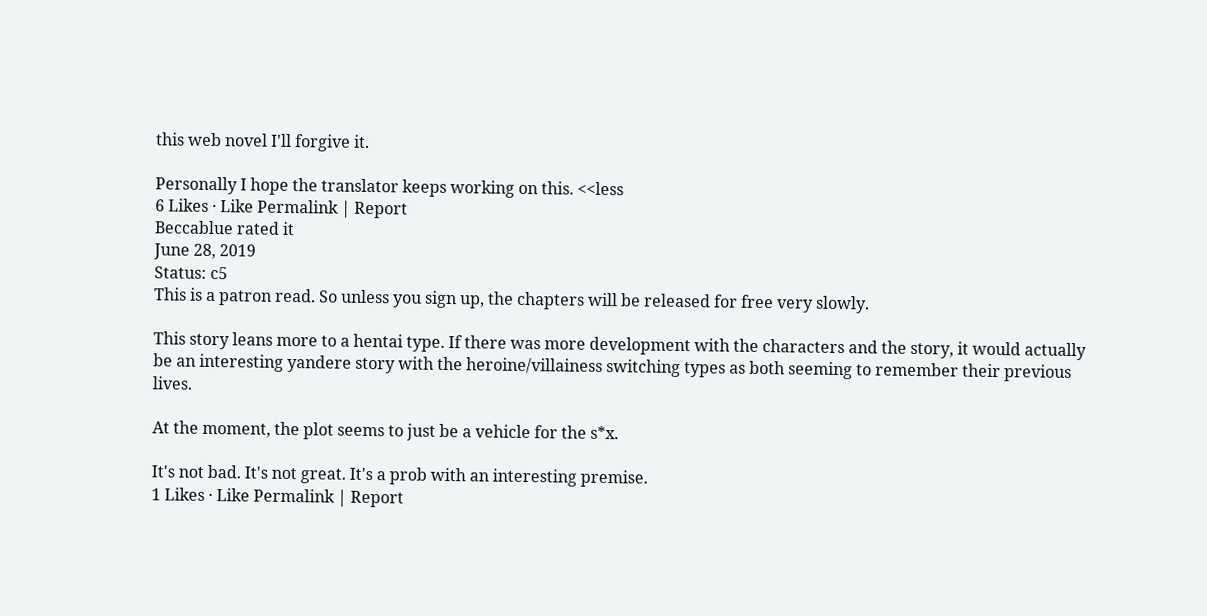this web novel I'll forgive it.

Personally I hope the translator keeps working on this. <<less
6 Likes · Like Permalink | Report
Beccablue rated it
June 28, 2019
Status: c5
This is a patron read. So unless you sign up, the chapters will be released for free very slowly.

This story leans more to a hentai type. If there was more development with the characters and the story, it would actually be an interesting yandere story with the heroine/villainess switching types as both seeming to remember their previous lives.

At the moment, the plot seems to just be a vehicle for the s*x.

It's not bad. It's not great. It's a prob with an interesting premise.
1 Likes · Like Permalink | Report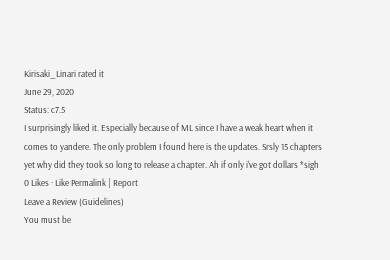Kirisaki_Linari rated it
June 29, 2020
Status: c7.5
I surprisingly liked it. Especially because of ML since I have a weak heart when it comes to yandere. The only problem I found here is the updates. Srsly 15 chapters yet why did they took so long to release a chapter. Ah if only i've got dollars *sigh
0 Likes · Like Permalink | Report
Leave a Review (Guidelines)
You must be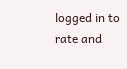logged in to rate and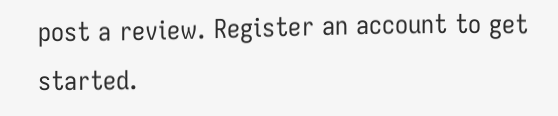post a review. Register an account to get started.